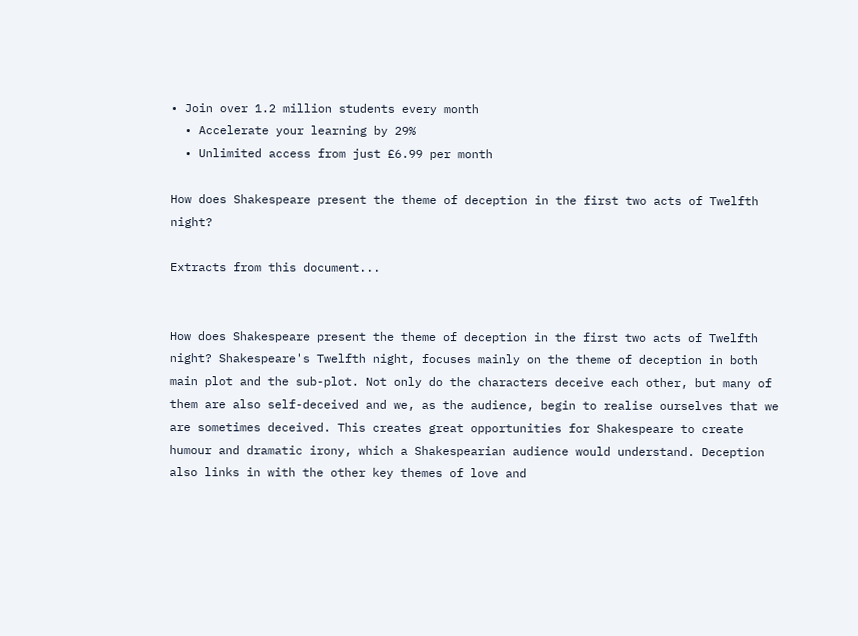• Join over 1.2 million students every month
  • Accelerate your learning by 29%
  • Unlimited access from just £6.99 per month

How does Shakespeare present the theme of deception in the first two acts of Twelfth night?

Extracts from this document...


How does Shakespeare present the theme of deception in the first two acts of Twelfth night? Shakespeare's Twelfth night, focuses mainly on the theme of deception in both main plot and the sub-plot. Not only do the characters deceive each other, but many of them are also self-deceived and we, as the audience, begin to realise ourselves that we are sometimes deceived. This creates great opportunities for Shakespeare to create humour and dramatic irony, which a Shakespearian audience would understand. Deception also links in with the other key themes of love and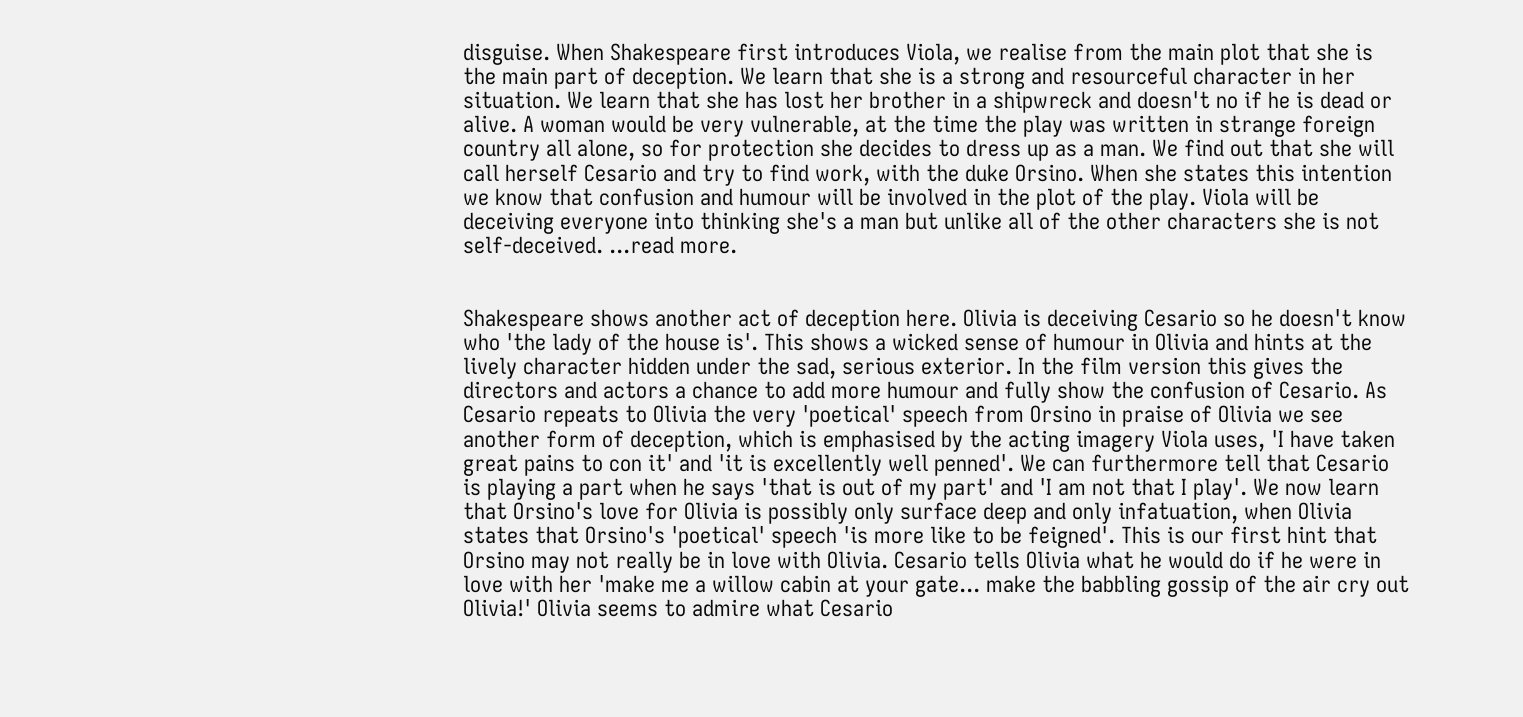disguise. When Shakespeare first introduces Viola, we realise from the main plot that she is the main part of deception. We learn that she is a strong and resourceful character in her situation. We learn that she has lost her brother in a shipwreck and doesn't no if he is dead or alive. A woman would be very vulnerable, at the time the play was written in strange foreign country all alone, so for protection she decides to dress up as a man. We find out that she will call herself Cesario and try to find work, with the duke Orsino. When she states this intention we know that confusion and humour will be involved in the plot of the play. Viola will be deceiving everyone into thinking she's a man but unlike all of the other characters she is not self-deceived. ...read more.


Shakespeare shows another act of deception here. Olivia is deceiving Cesario so he doesn't know who 'the lady of the house is'. This shows a wicked sense of humour in Olivia and hints at the lively character hidden under the sad, serious exterior. In the film version this gives the directors and actors a chance to add more humour and fully show the confusion of Cesario. As Cesario repeats to Olivia the very 'poetical' speech from Orsino in praise of Olivia we see another form of deception, which is emphasised by the acting imagery Viola uses, 'I have taken great pains to con it' and 'it is excellently well penned'. We can furthermore tell that Cesario is playing a part when he says 'that is out of my part' and 'I am not that I play'. We now learn that Orsino's love for Olivia is possibly only surface deep and only infatuation, when Olivia states that Orsino's 'poetical' speech 'is more like to be feigned'. This is our first hint that Orsino may not really be in love with Olivia. Cesario tells Olivia what he would do if he were in love with her 'make me a willow cabin at your gate... make the babbling gossip of the air cry out Olivia!' Olivia seems to admire what Cesario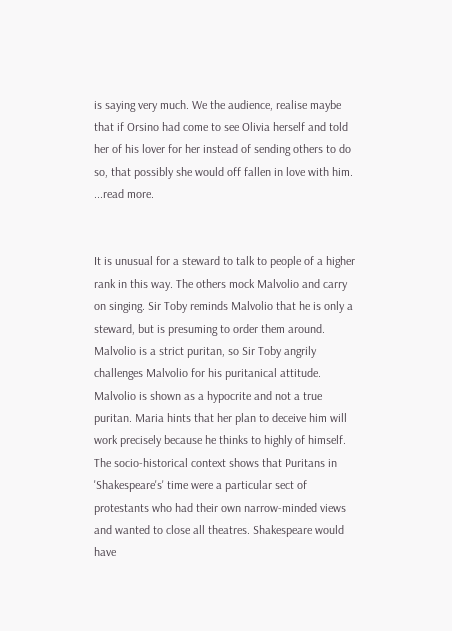is saying very much. We the audience, realise maybe that if Orsino had come to see Olivia herself and told her of his lover for her instead of sending others to do so, that possibly she would off fallen in love with him. ...read more.


It is unusual for a steward to talk to people of a higher rank in this way. The others mock Malvolio and carry on singing. Sir Toby reminds Malvolio that he is only a steward, but is presuming to order them around. Malvolio is a strict puritan, so Sir Toby angrily challenges Malvolio for his puritanical attitude. Malvolio is shown as a hypocrite and not a true puritan. Maria hints that her plan to deceive him will work precisely because he thinks to highly of himself. The socio-historical context shows that Puritans in 'Shakespeare's' time were a particular sect of protestants who had their own narrow-minded views and wanted to close all theatres. Shakespeare would have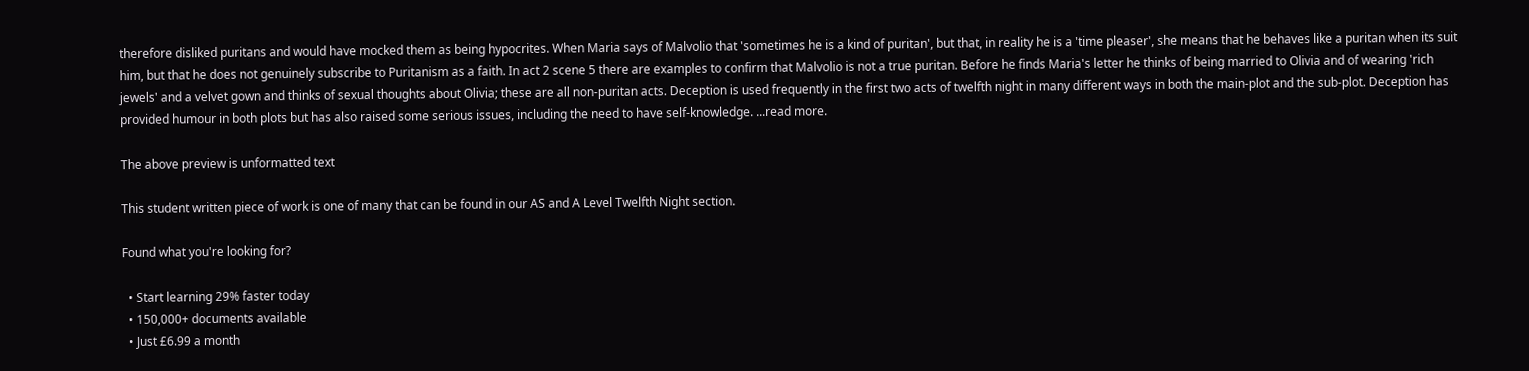therefore disliked puritans and would have mocked them as being hypocrites. When Maria says of Malvolio that 'sometimes he is a kind of puritan', but that, in reality he is a 'time pleaser', she means that he behaves like a puritan when its suit him, but that he does not genuinely subscribe to Puritanism as a faith. In act 2 scene 5 there are examples to confirm that Malvolio is not a true puritan. Before he finds Maria's letter he thinks of being married to Olivia and of wearing 'rich jewels' and a velvet gown and thinks of sexual thoughts about Olivia; these are all non-puritan acts. Deception is used frequently in the first two acts of twelfth night in many different ways in both the main-plot and the sub-plot. Deception has provided humour in both plots but has also raised some serious issues, including the need to have self-knowledge. ...read more.

The above preview is unformatted text

This student written piece of work is one of many that can be found in our AS and A Level Twelfth Night section.

Found what you're looking for?

  • Start learning 29% faster today
  • 150,000+ documents available
  • Just £6.99 a month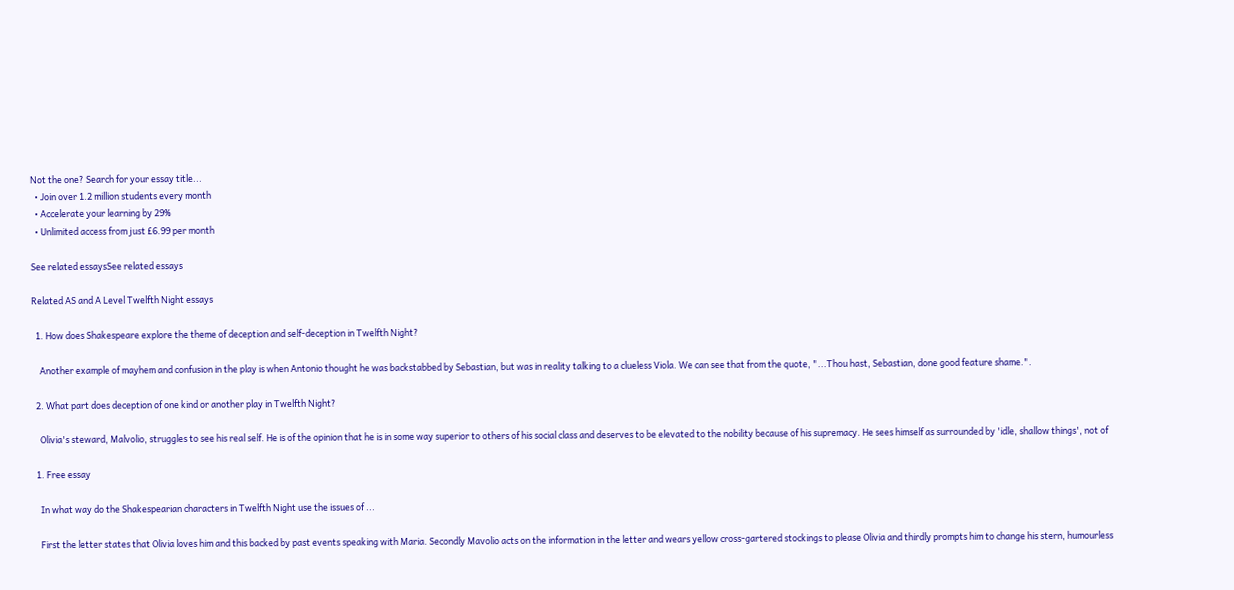Not the one? Search for your essay title...
  • Join over 1.2 million students every month
  • Accelerate your learning by 29%
  • Unlimited access from just £6.99 per month

See related essaysSee related essays

Related AS and A Level Twelfth Night essays

  1. How does Shakespeare explore the theme of deception and self-deception in Twelfth Night?

    Another example of mayhem and confusion in the play is when Antonio thought he was backstabbed by Sebastian, but was in reality talking to a clueless Viola. We can see that from the quote, "...Thou hast, Sebastian, done good feature shame.".

  2. What part does deception of one kind or another play in Twelfth Night?

    Olivia's steward, Malvolio, struggles to see his real self. He is of the opinion that he is in some way superior to others of his social class and deserves to be elevated to the nobility because of his supremacy. He sees himself as surrounded by 'idle, shallow things', not of

  1. Free essay

    In what way do the Shakespearian characters in Twelfth Night use the issues of ...

    First the letter states that Olivia loves him and this backed by past events speaking with Maria. Secondly Mavolio acts on the information in the letter and wears yellow cross-gartered stockings to please Olivia and thirdly prompts him to change his stern, humourless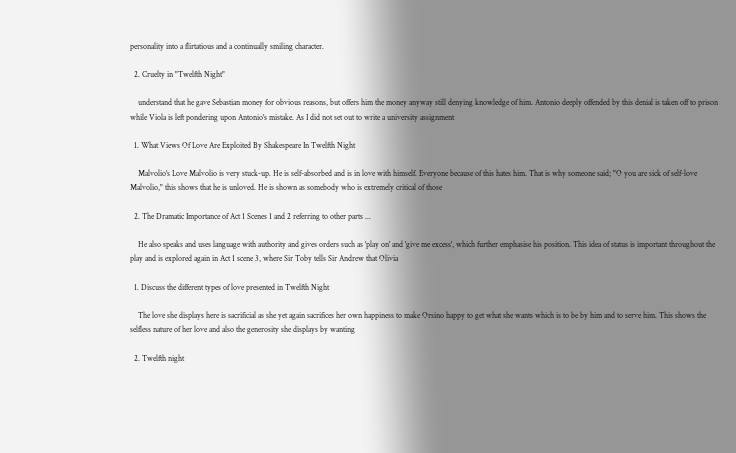personality into a flirtatious and a continually smiling character.

  2. Cruelty in "Twelfth Night"

    understand that he gave Sebastian money for obvious reasons, but offers him the money anyway still denying knowledge of him. Antonio deeply offended by this denial is taken off to prison while Viola is left pondering upon Antonio's mistake. As I did not set out to write a university assignment

  1. What Views Of Love Are Exploited By Shakespeare In Twelfth Night

    Malvolio's Love Malvolio is very stuck-up. He is self-absorbed and is in love with himself. Everyone because of this hates him. That is why someone said; "O you are sick of self-love Malvolio," this shows that he is unloved. He is shown as somebody who is extremely critical of those

  2. The Dramatic Importance of Act 1 Scenes 1 and 2 referring to other parts ...

    He also speaks and uses language with authority and gives orders such as 'play on' and 'give me excess', which further emphasise his position. This idea of status is important throughout the play and is explored again in Act 1 scene 3, where Sir Toby tells Sir Andrew that Olivia

  1. Discuss the different types of love presented in Twelfth Night

    The love she displays here is sacrificial as she yet again sacrifices her own happiness to make Orsino happy to get what she wants which is to be by him and to serve him. This shows the selfless nature of her love and also the generosity she displays by wanting

  2. Twelfth night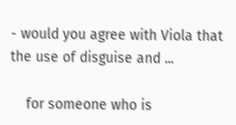- would you agree with Viola that the use of disguise and ...

    for someone who is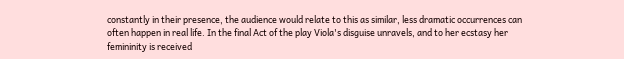constantly in their presence, the audience would relate to this as similar, less dramatic occurrences can often happen in real life. In the final Act of the play Viola's disguise unravels, and to her ecstasy her femininity is received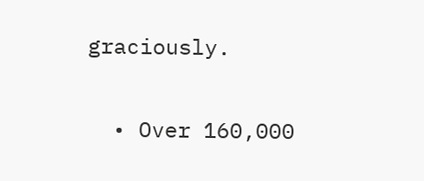graciously.

  • Over 160,000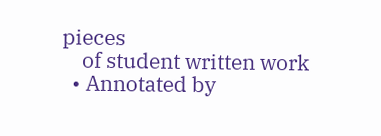pieces
    of student written work
  • Annotated by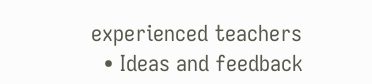experienced teachers
  • Ideas and feedback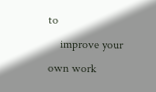to
    improve your own work